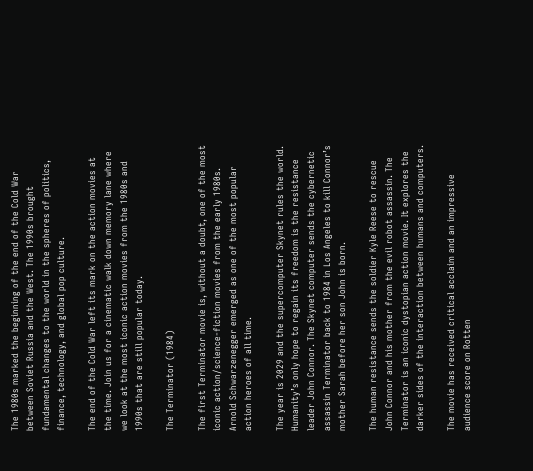The 1980s marked the beginning of the end of the Cold War between Soviet Russia and the West. The 1990s brought fundamental changes to the world in the spheres of politics, finance, technology, and global pop culture.

The end of the Cold War left its mark on the action movies at the time. Join us for a cinematic walk down memory lane where we look at the most iconic action movies from the 1980s and 1990s that are still popular today.

The Terminator (1984)

The first Terminator movie is, without a doubt, one of the most iconic action/science-fiction movies from the early 1980s. Arnold Schwarzenegger emerged as one of the most popular action heroes of all time.

The year is 2029 and the supercomputer Skynet rules the world. Humanity’s only hope to regain its freedom is the resistance leader John Connor. The Skynet computer sends the cybernetic assassin Terminator back to 1984 in Los Angeles to kill Connor’s mother Sarah before her son John is born.

The human resistance sends the soldier Kyle Reese to rescue John Connor and his mother from the evil robot assassin. The Terminator is an iconic dystopian action movie. It explores the darker sides of the interaction between humans and computers.

The movie has received critical acclaim and an impressive audience score on Rotten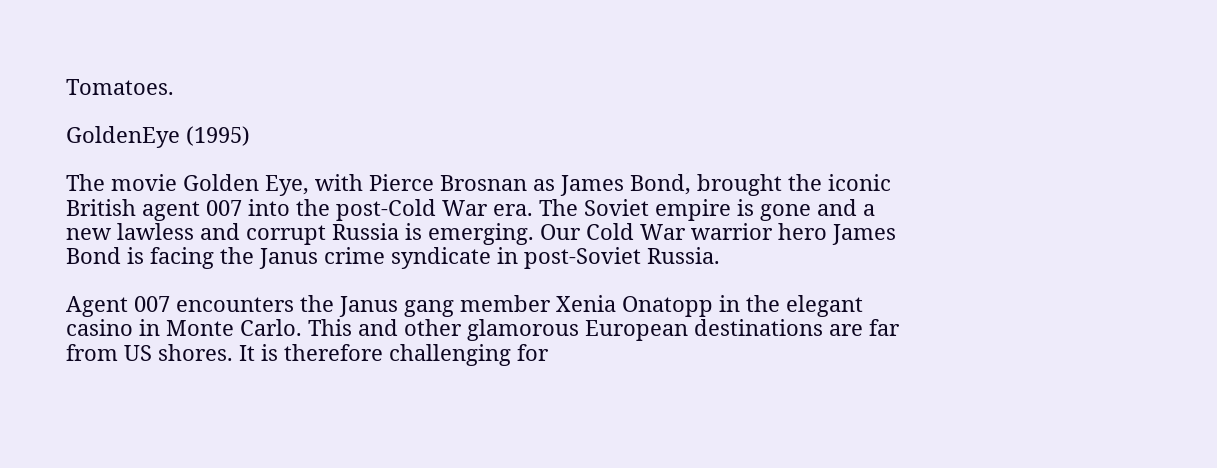Tomatoes.

GoldenEye (1995)

The movie Golden Eye, with Pierce Brosnan as James Bond, brought the iconic British agent 007 into the post-Cold War era. The Soviet empire is gone and a new lawless and corrupt Russia is emerging. Our Cold War warrior hero James Bond is facing the Janus crime syndicate in post-Soviet Russia.

Agent 007 encounters the Janus gang member Xenia Onatopp in the elegant casino in Monte Carlo. This and other glamorous European destinations are far from US shores. It is therefore challenging for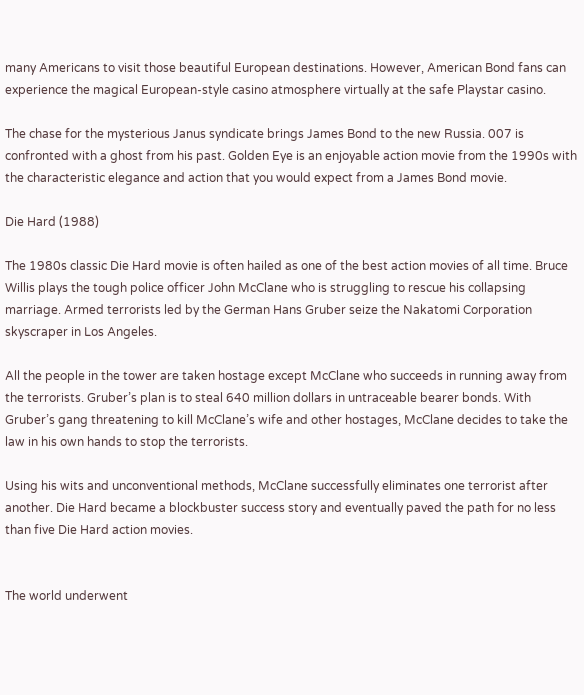many Americans to visit those beautiful European destinations. However, American Bond fans can experience the magical European-style casino atmosphere virtually at the safe Playstar casino.

The chase for the mysterious Janus syndicate brings James Bond to the new Russia. 007 is confronted with a ghost from his past. Golden Eye is an enjoyable action movie from the 1990s with the characteristic elegance and action that you would expect from a James Bond movie.

Die Hard (1988)

The 1980s classic Die Hard movie is often hailed as one of the best action movies of all time. Bruce Willis plays the tough police officer John McClane who is struggling to rescue his collapsing marriage. Armed terrorists led by the German Hans Gruber seize the Nakatomi Corporation skyscraper in Los Angeles.

All the people in the tower are taken hostage except McClane who succeeds in running away from the terrorists. Gruber’s plan is to steal 640 million dollars in untraceable bearer bonds. With Gruber’s gang threatening to kill McClane’s wife and other hostages, McClane decides to take the law in his own hands to stop the terrorists.

Using his wits and unconventional methods, McClane successfully eliminates one terrorist after another. Die Hard became a blockbuster success story and eventually paved the path for no less than five Die Hard action movies.


The world underwent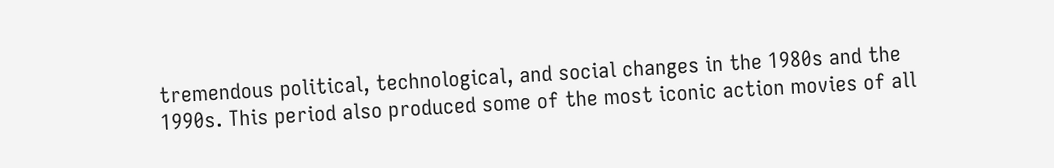tremendous political, technological, and social changes in the 1980s and the 1990s. This period also produced some of the most iconic action movies of all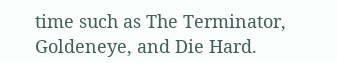time such as The Terminator, Goldeneye, and Die Hard.